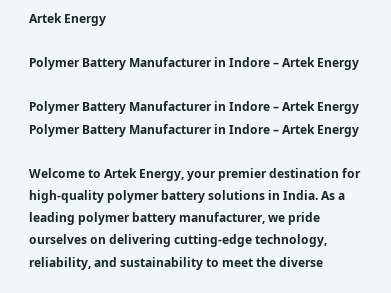Artek Energy

Polymer Battery Manufacturer in Indore – Artek Energy

Polymer Battery Manufacturer in Indore – Artek Energy
Polymer Battery Manufacturer in Indore – Artek Energy

Welcome to Artek Energy, your premier destination for high-quality polymer battery solutions in India. As a leading polymer battery manufacturer, we pride ourselves on delivering cutting-edge technology, reliability, and sustainability to meet the diverse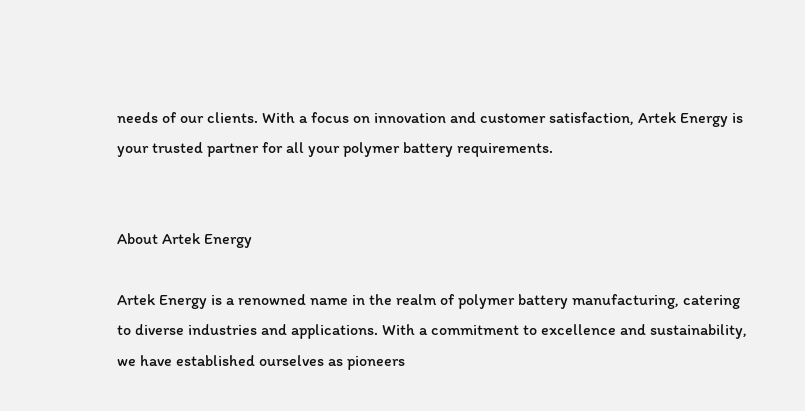needs of our clients. With a focus on innovation and customer satisfaction, Artek Energy is your trusted partner for all your polymer battery requirements.


About Artek Energy

Artek Energy is a renowned name in the realm of polymer battery manufacturing, catering to diverse industries and applications. With a commitment to excellence and sustainability, we have established ourselves as pioneers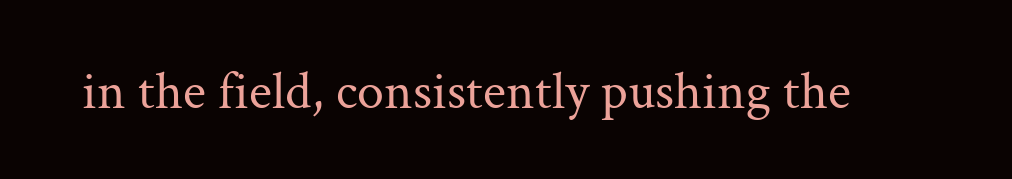in the field, consistently pushing the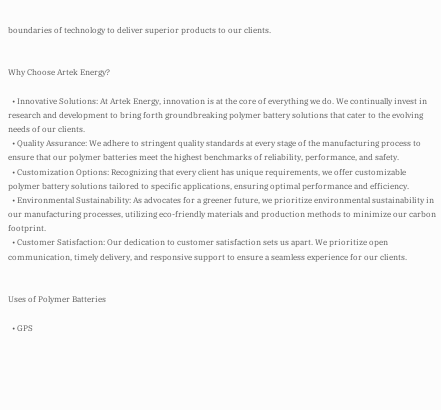boundaries of technology to deliver superior products to our clients.


Why Choose Artek Energy?

  • Innovative Solutions: At Artek Energy, innovation is at the core of everything we do. We continually invest in research and development to bring forth groundbreaking polymer battery solutions that cater to the evolving needs of our clients.
  • Quality Assurance: We adhere to stringent quality standards at every stage of the manufacturing process to ensure that our polymer batteries meet the highest benchmarks of reliability, performance, and safety.
  • Customization Options: Recognizing that every client has unique requirements, we offer customizable polymer battery solutions tailored to specific applications, ensuring optimal performance and efficiency.
  • Environmental Sustainability: As advocates for a greener future, we prioritize environmental sustainability in our manufacturing processes, utilizing eco-friendly materials and production methods to minimize our carbon footprint.
  • Customer Satisfaction: Our dedication to customer satisfaction sets us apart. We prioritize open communication, timely delivery, and responsive support to ensure a seamless experience for our clients.


Uses of Polymer Batteries

  • GPS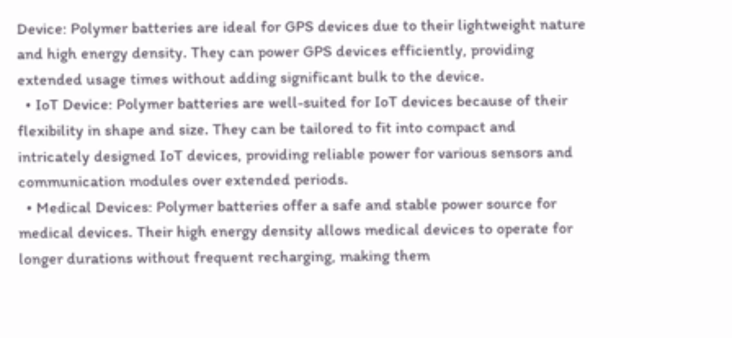Device: Polymer batteries are ideal for GPS devices due to their lightweight nature and high energy density. They can power GPS devices efficiently, providing extended usage times without adding significant bulk to the device.
  • IoT Device: Polymer batteries are well-suited for IoT devices because of their flexibility in shape and size. They can be tailored to fit into compact and intricately designed IoT devices, providing reliable power for various sensors and communication modules over extended periods.
  • Medical Devices: Polymer batteries offer a safe and stable power source for medical devices. Their high energy density allows medical devices to operate for longer durations without frequent recharging, making them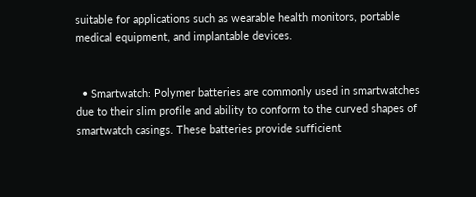suitable for applications such as wearable health monitors, portable medical equipment, and implantable devices.


  • Smartwatch: Polymer batteries are commonly used in smartwatches due to their slim profile and ability to conform to the curved shapes of smartwatch casings. These batteries provide sufficient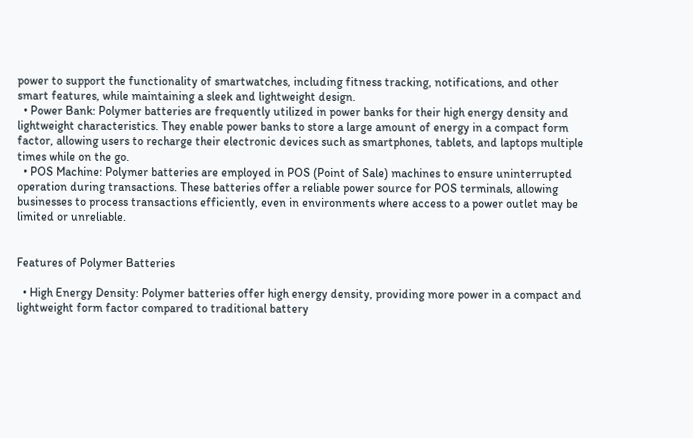power to support the functionality of smartwatches, including fitness tracking, notifications, and other smart features, while maintaining a sleek and lightweight design.
  • Power Bank: Polymer batteries are frequently utilized in power banks for their high energy density and lightweight characteristics. They enable power banks to store a large amount of energy in a compact form factor, allowing users to recharge their electronic devices such as smartphones, tablets, and laptops multiple times while on the go.
  • POS Machine: Polymer batteries are employed in POS (Point of Sale) machines to ensure uninterrupted operation during transactions. These batteries offer a reliable power source for POS terminals, allowing businesses to process transactions efficiently, even in environments where access to a power outlet may be limited or unreliable.


Features of Polymer Batteries

  • High Energy Density: Polymer batteries offer high energy density, providing more power in a compact and lightweight form factor compared to traditional battery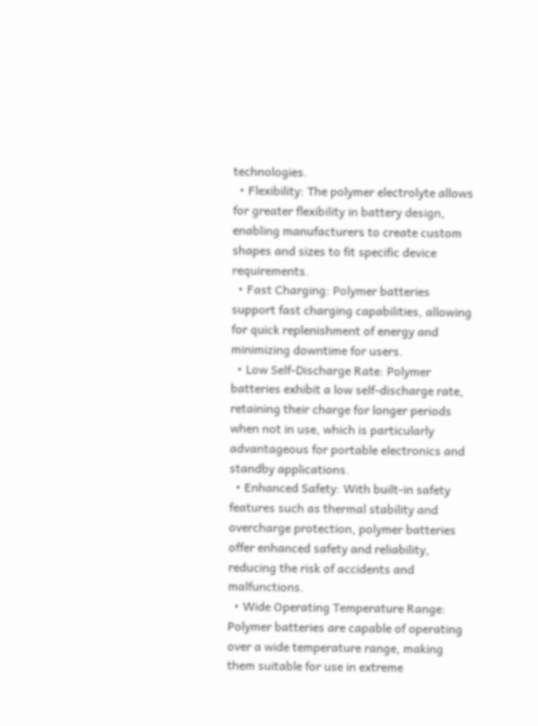technologies.
  • Flexibility: The polymer electrolyte allows for greater flexibility in battery design, enabling manufacturers to create custom shapes and sizes to fit specific device requirements.
  • Fast Charging: Polymer batteries support fast charging capabilities, allowing for quick replenishment of energy and minimizing downtime for users.
  • Low Self-Discharge Rate: Polymer batteries exhibit a low self-discharge rate, retaining their charge for longer periods when not in use, which is particularly advantageous for portable electronics and standby applications.
  • Enhanced Safety: With built-in safety features such as thermal stability and overcharge protection, polymer batteries offer enhanced safety and reliability, reducing the risk of accidents and malfunctions.
  • Wide Operating Temperature Range: Polymer batteries are capable of operating over a wide temperature range, making them suitable for use in extreme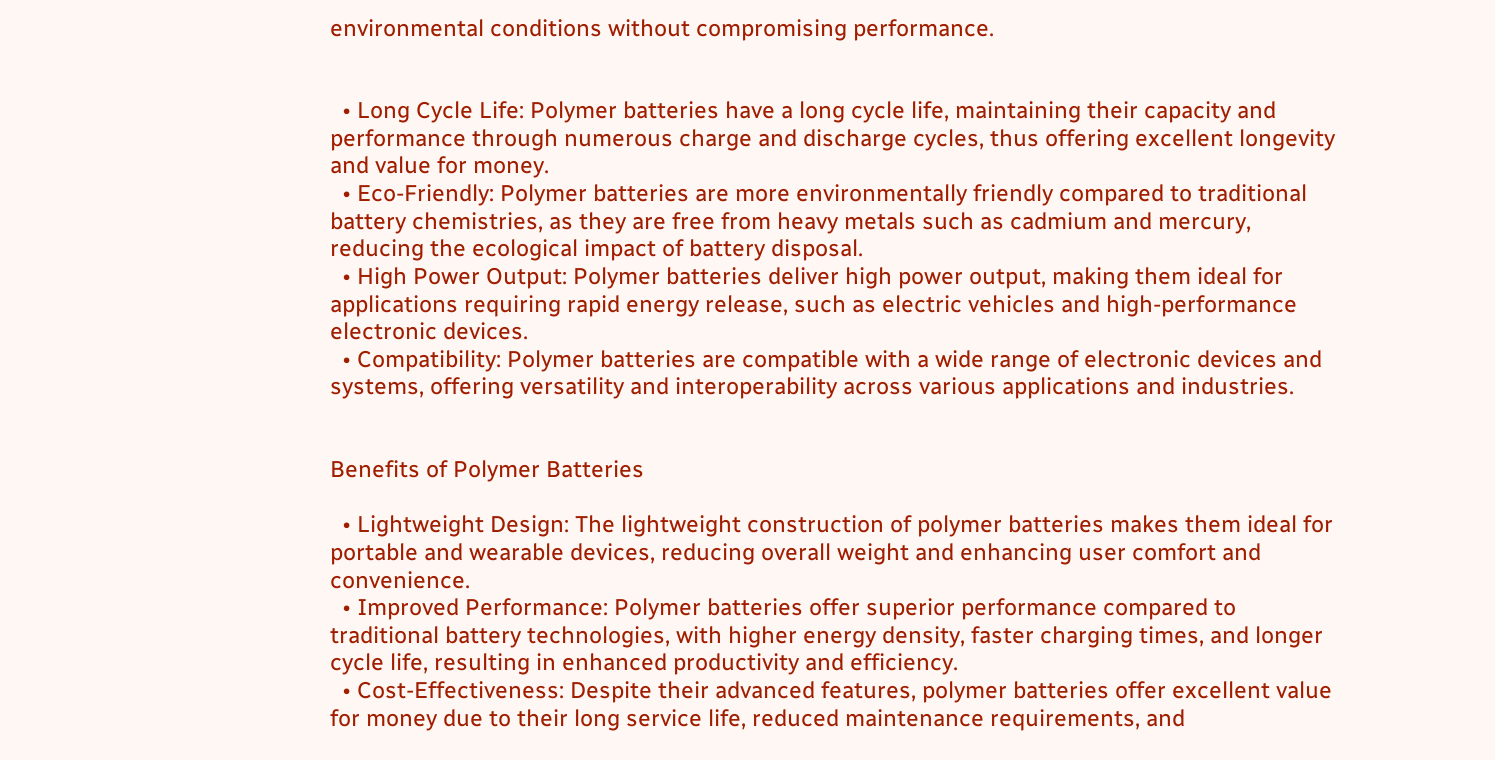environmental conditions without compromising performance.


  • Long Cycle Life: Polymer batteries have a long cycle life, maintaining their capacity and performance through numerous charge and discharge cycles, thus offering excellent longevity and value for money.
  • Eco-Friendly: Polymer batteries are more environmentally friendly compared to traditional battery chemistries, as they are free from heavy metals such as cadmium and mercury, reducing the ecological impact of battery disposal.
  • High Power Output: Polymer batteries deliver high power output, making them ideal for applications requiring rapid energy release, such as electric vehicles and high-performance electronic devices.
  • Compatibility: Polymer batteries are compatible with a wide range of electronic devices and systems, offering versatility and interoperability across various applications and industries.


Benefits of Polymer Batteries

  • Lightweight Design: The lightweight construction of polymer batteries makes them ideal for portable and wearable devices, reducing overall weight and enhancing user comfort and convenience.
  • Improved Performance: Polymer batteries offer superior performance compared to traditional battery technologies, with higher energy density, faster charging times, and longer cycle life, resulting in enhanced productivity and efficiency.
  • Cost-Effectiveness: Despite their advanced features, polymer batteries offer excellent value for money due to their long service life, reduced maintenance requirements, and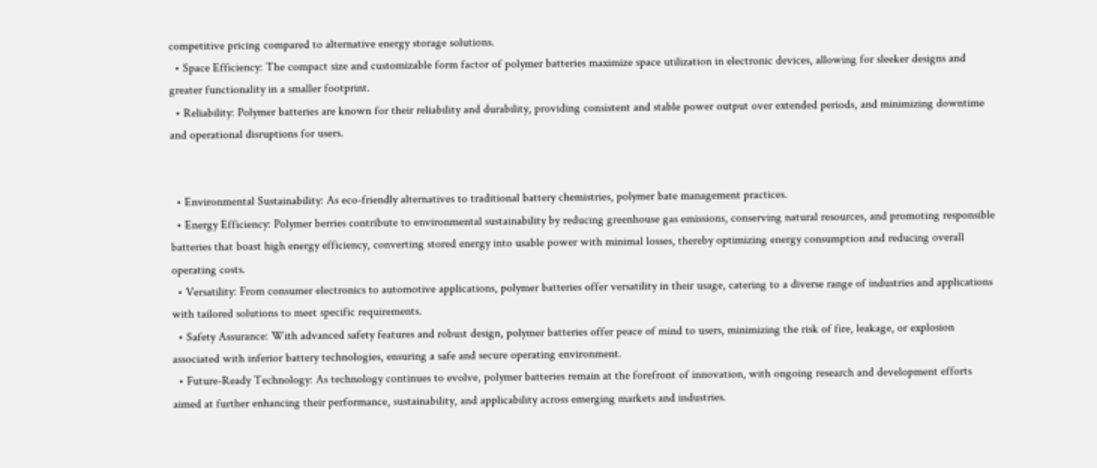competitive pricing compared to alternative energy storage solutions.
  • Space Efficiency: The compact size and customizable form factor of polymer batteries maximize space utilization in electronic devices, allowing for sleeker designs and greater functionality in a smaller footprint.
  • Reliability: Polymer batteries are known for their reliability and durability, providing consistent and stable power output over extended periods, and minimizing downtime and operational disruptions for users.


  • Environmental Sustainability: As eco-friendly alternatives to traditional battery chemistries, polymer bate management practices.
  • Energy Efficiency: Polymer berries contribute to environmental sustainability by reducing greenhouse gas emissions, conserving natural resources, and promoting responsible batteries that boast high energy efficiency, converting stored energy into usable power with minimal losses, thereby optimizing energy consumption and reducing overall operating costs.
  • Versatility: From consumer electronics to automotive applications, polymer batteries offer versatility in their usage, catering to a diverse range of industries and applications with tailored solutions to meet specific requirements.
  • Safety Assurance: With advanced safety features and robust design, polymer batteries offer peace of mind to users, minimizing the risk of fire, leakage, or explosion associated with inferior battery technologies, ensuring a safe and secure operating environment.
  • Future-Ready Technology: As technology continues to evolve, polymer batteries remain at the forefront of innovation, with ongoing research and development efforts aimed at further enhancing their performance, sustainability, and applicability across emerging markets and industries.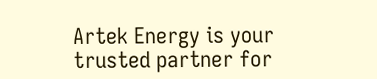Artek Energy is your trusted partner for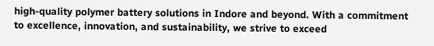high-quality polymer battery solutions in Indore and beyond. With a commitment to excellence, innovation, and sustainability, we strive to exceed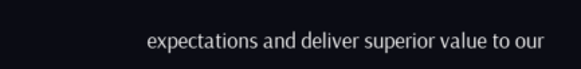expectations and deliver superior value to our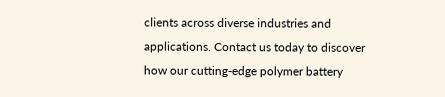clients across diverse industries and applications. Contact us today to discover how our cutting-edge polymer battery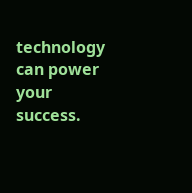technology can power your success.